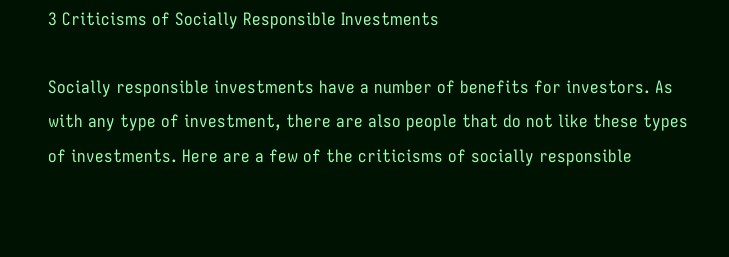3 Criticisms of Socially Responsible Investments

Socially responsible investments have a number of benefits for investors. As with any type of investment, there are also people that do not like these types of investments. Here are a few of the criticisms of socially responsible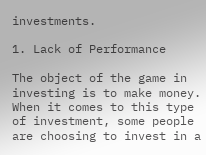investments.

1. Lack of Performance

The object of the game in investing is to make money. When it comes to this type of investment, some people are choosing to invest in a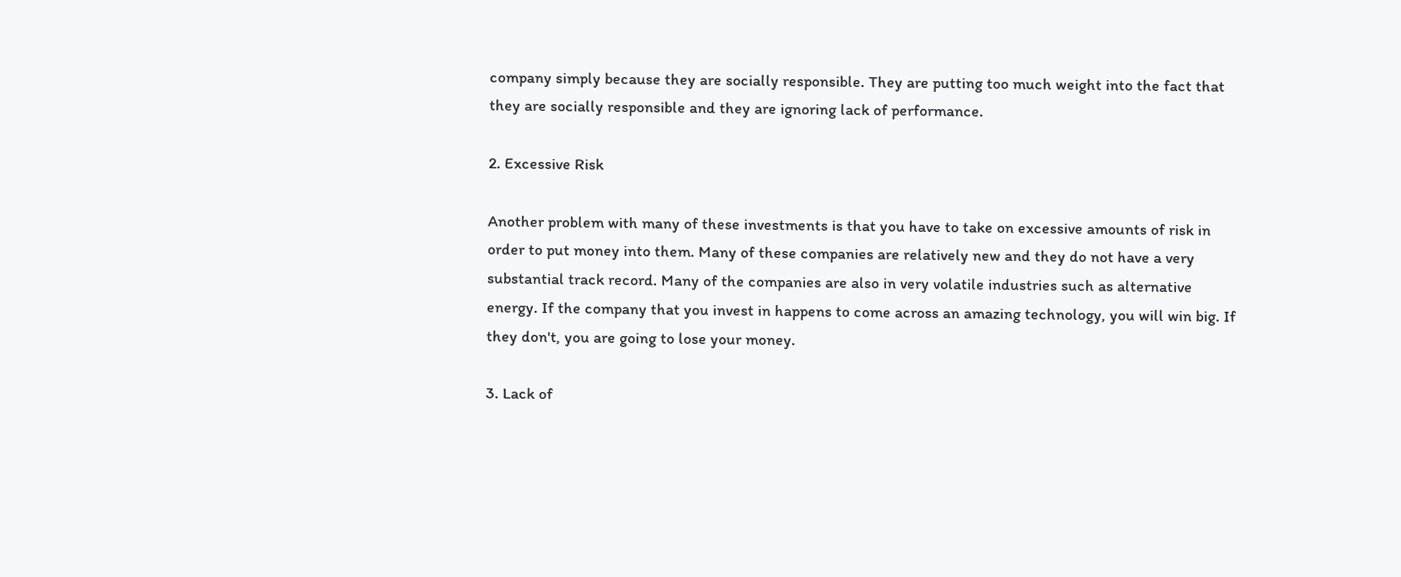company simply because they are socially responsible. They are putting too much weight into the fact that they are socially responsible and they are ignoring lack of performance.

2. Excessive Risk

Another problem with many of these investments is that you have to take on excessive amounts of risk in order to put money into them. Many of these companies are relatively new and they do not have a very substantial track record. Many of the companies are also in very volatile industries such as alternative energy. If the company that you invest in happens to come across an amazing technology, you will win big. If they don't, you are going to lose your money.

3. Lack of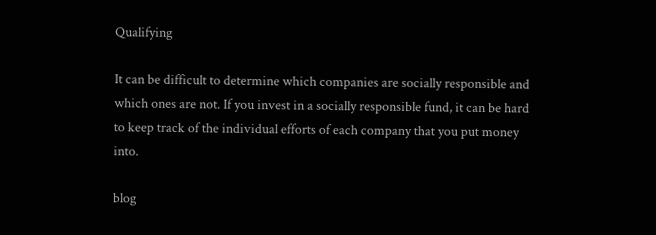Qualifying

It can be difficult to determine which companies are socially responsible and which ones are not. If you invest in a socially responsible fund, it can be hard to keep track of the individual efforts of each company that you put money into.

blog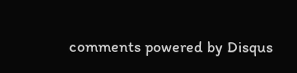comments powered by Disqus